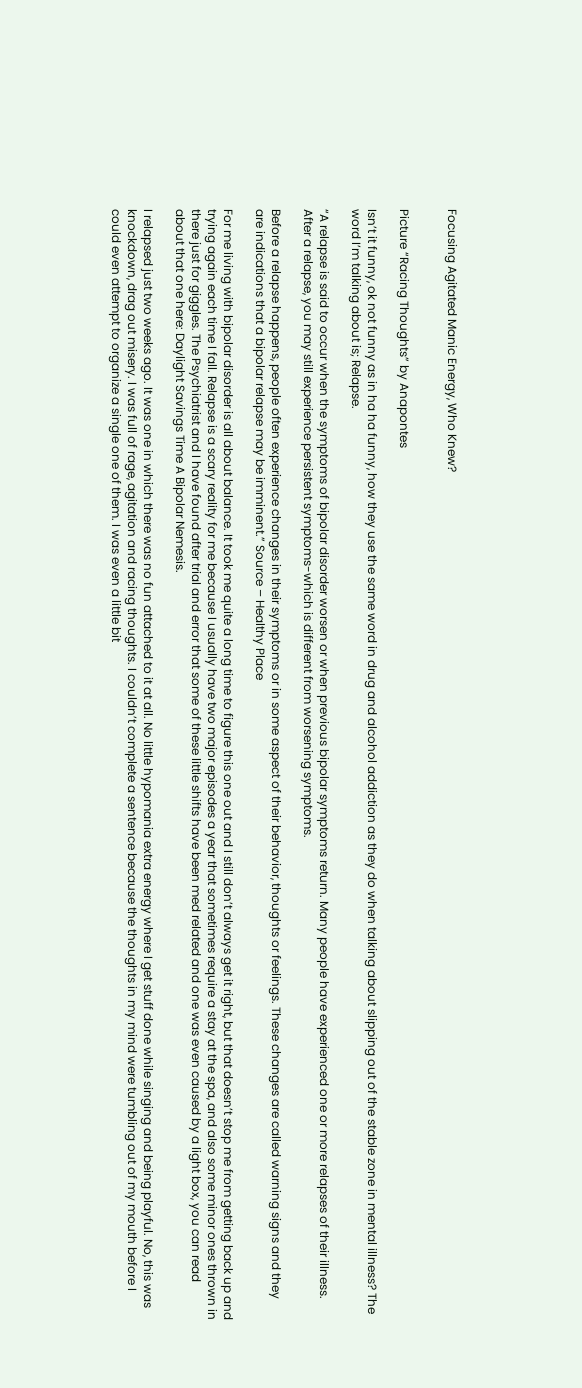Focusing Agitated Manic Energy, Who Knew?


Picture “Racing Thoughts” by Anapontes

Isn’t it funny, ok not funny as in ha ha funny, how they use the same word in drug and alcohol addiction as they do when talking about slipping out of the stable zone in mental illness? The word I’m talking about is; Relapse.

“A relapse is said to occur when the symptoms of bipolar disorder worsen or when previous bipolar symptoms return. Many people have experienced one or more relapses of their illness. After a relapse, you may still experience persistent symptoms-which is different from worsening symptoms.

Before a relapse happens, people often experience changes in their symptoms or in some aspect of their behavior, thoughts or feelings. These changes are called warning signs and they are indications that a bipolar relapse may be imminent.” Source – Healthy Place

For me living with bipolar disorder is all about balance. It took me quite a long time to figure this one out and I still don’t always get it right, but that doesn’t stop me from getting back up and trying again each time I fall. Relapse is a scary reality for me because I usually have two major episodes a year that sometimes require a stay at the spa, and also some minor ones thrown in there just for giggles. The Psychiatrist and I have found after trial and error that some of these little shifts have been med related and one was even caused by a light box, you can read about that one here: Daylight Savings Time A Bipolar Nemesis.

I relapsed just two weeks ago. It was one in which there was no fun attached to it at all. No little hypomania extra energy where I get stuff done while singing and being playful. No, this was knockdown, drag out misery. I was full of rage, agitation and racing thoughts. I couldn’t complete a sentence because the thoughts in my mind were tumbling out of my mouth before I could even attempt to organize a single one of them. I was even a little bit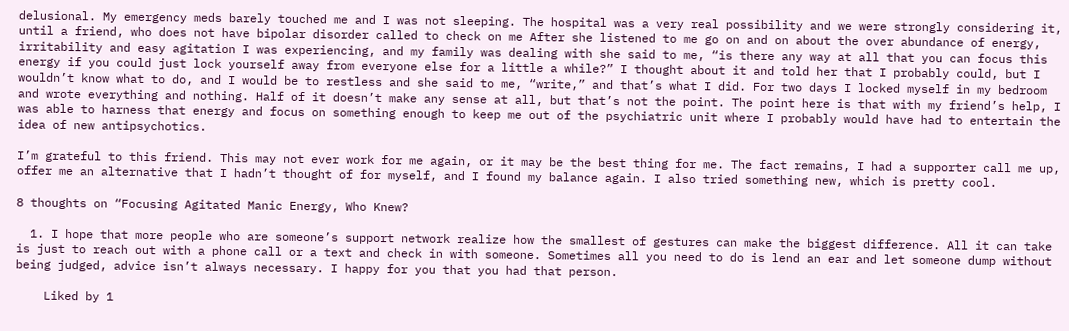delusional. My emergency meds barely touched me and I was not sleeping. The hospital was a very real possibility and we were strongly considering it, until a friend, who does not have bipolar disorder called to check on me After she listened to me go on and on about the over abundance of energy, irritability and easy agitation I was experiencing, and my family was dealing with she said to me, “is there any way at all that you can focus this energy if you could just lock yourself away from everyone else for a little a while?” I thought about it and told her that I probably could, but I wouldn’t know what to do, and I would be to restless and she said to me, “write,” and that’s what I did. For two days I locked myself in my bedroom and wrote everything and nothing. Half of it doesn’t make any sense at all, but that’s not the point. The point here is that with my friend’s help, I was able to harness that energy and focus on something enough to keep me out of the psychiatric unit where I probably would have had to entertain the idea of new antipsychotics.

I’m grateful to this friend. This may not ever work for me again, or it may be the best thing for me. The fact remains, I had a supporter call me up, offer me an alternative that I hadn’t thought of for myself, and I found my balance again. I also tried something new, which is pretty cool.

8 thoughts on “Focusing Agitated Manic Energy, Who Knew?

  1. I hope that more people who are someone’s support network realize how the smallest of gestures can make the biggest difference. All it can take is just to reach out with a phone call or a text and check in with someone. Sometimes all you need to do is lend an ear and let someone dump without being judged, advice isn’t always necessary. I happy for you that you had that person.

    Liked by 1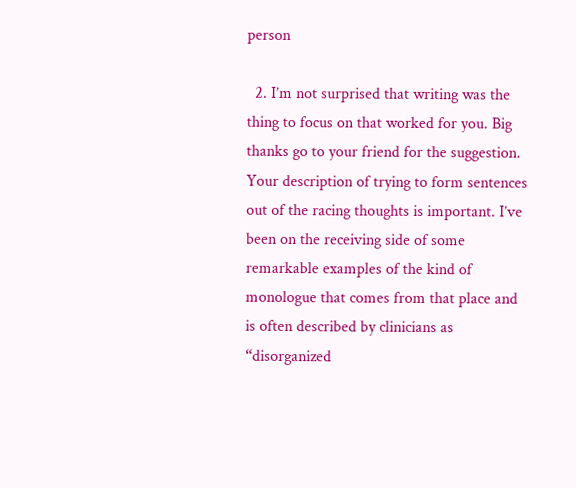person

  2. I’m not surprised that writing was the thing to focus on that worked for you. Big thanks go to your friend for the suggestion. Your description of trying to form sentences out of the racing thoughts is important. I’ve been on the receiving side of some remarkable examples of the kind of monologue that comes from that place and is often described by clinicians as “disorganized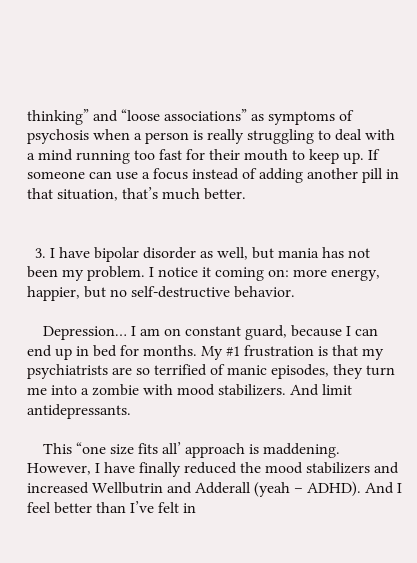thinking” and “loose associations” as symptoms of psychosis when a person is really struggling to deal with a mind running too fast for their mouth to keep up. If someone can use a focus instead of adding another pill in that situation, that’s much better.


  3. I have bipolar disorder as well, but mania has not been my problem. I notice it coming on: more energy, happier, but no self-destructive behavior.

    Depression… I am on constant guard, because I can end up in bed for months. My #1 frustration is that my psychiatrists are so terrified of manic episodes, they turn me into a zombie with mood stabilizers. And limit antidepressants.

    This “one size fits all’ approach is maddening. However, I have finally reduced the mood stabilizers and increased Wellbutrin and Adderall (yeah – ADHD). And I feel better than I’ve felt in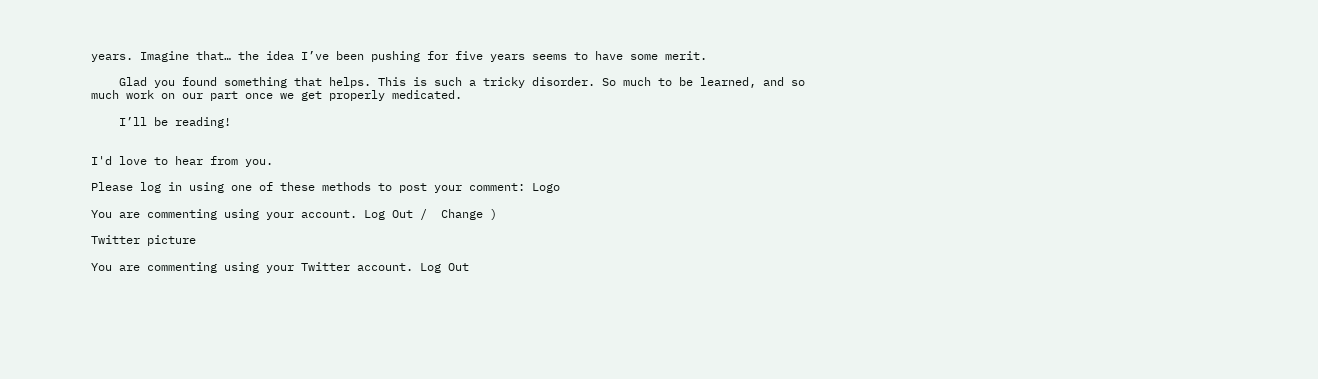years. Imagine that… the idea I’ve been pushing for five years seems to have some merit.

    Glad you found something that helps. This is such a tricky disorder. So much to be learned, and so much work on our part once we get properly medicated.

    I’ll be reading!


I'd love to hear from you.

Please log in using one of these methods to post your comment: Logo

You are commenting using your account. Log Out /  Change )

Twitter picture

You are commenting using your Twitter account. Log Out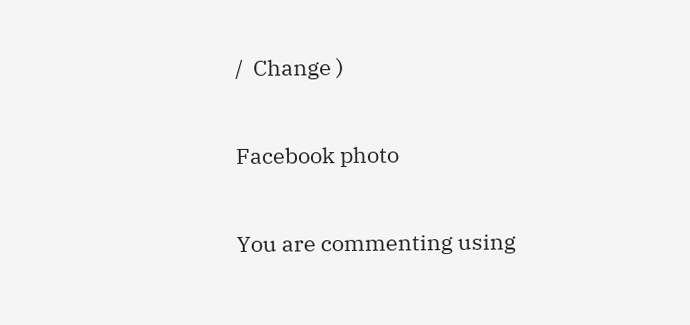/  Change )

Facebook photo

You are commenting using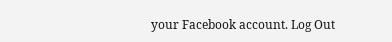your Facebook account. Log Out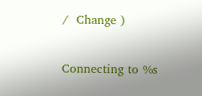/  Change )

Connecting to %s